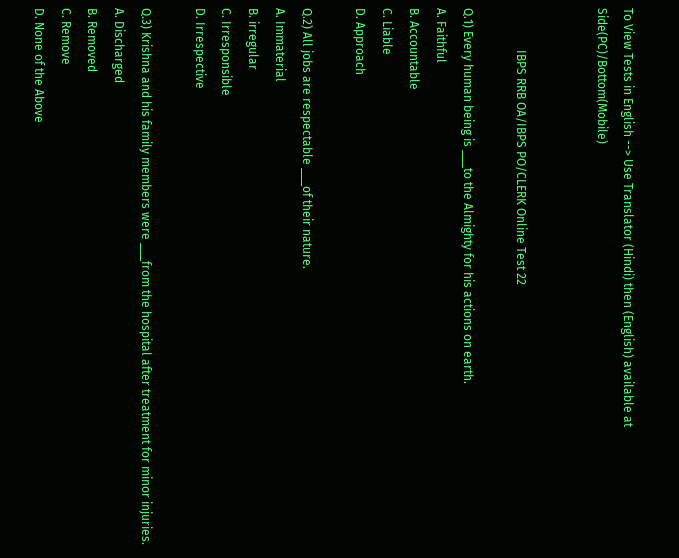To View Tests in English --> Use Translator (Hindi) then (English) available at Side(PC)/Bottom(Mobile)


              IBPS RRB OA/IBPS PO/CLERK Online Test 22

Q.1) Every human being is ___to the Almighty for his actions on earth.
A. Faithful
B. Accountable
C. Liable
D. Approach

Q.2) All jobs are respectable ___of their nature.
A. Immaterial
B. irregular
C. Irresponsible
D. Irrespective

Q.3) Krishna and his family members were ___from the hospital after treatment for minor injuries.
A. Discharged
B. Removed
C. Remove
D. None of the Above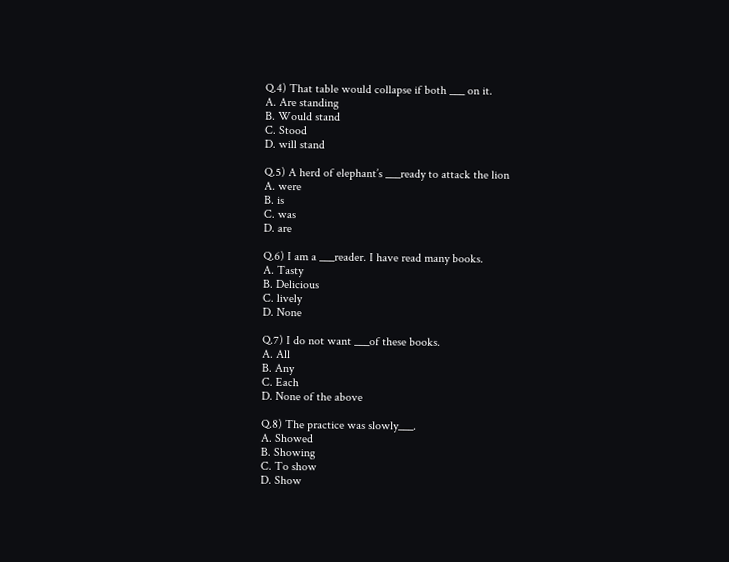Q.4) That table would collapse if both ___ on it.
A. Are standing
B. Would stand
C. Stood
D. will stand

Q.5) A herd of elephant’s ___ready to attack the lion
A. were
B. is
C. was
D. are

Q.6) I am a ___reader. I have read many books.
A. Tasty
B. Delicious
C. lively
D. None

Q.7) I do not want ___of these books.
A. All
B. Any
C. Each
D. None of the above

Q.8) The practice was slowly___.
A. Showed
B. Showing
C. To show
D. Show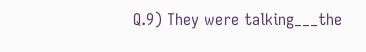Q.9) They were talking___the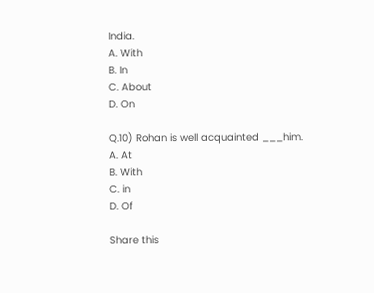India.
A. With
B. In
C. About
D. On

Q.10) Rohan is well acquainted ___him.
A. At
B. With
C. in
D. Of

Share this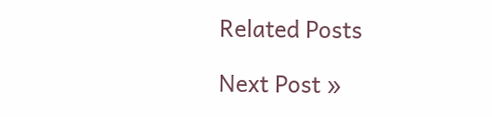Related Posts

Next Post »